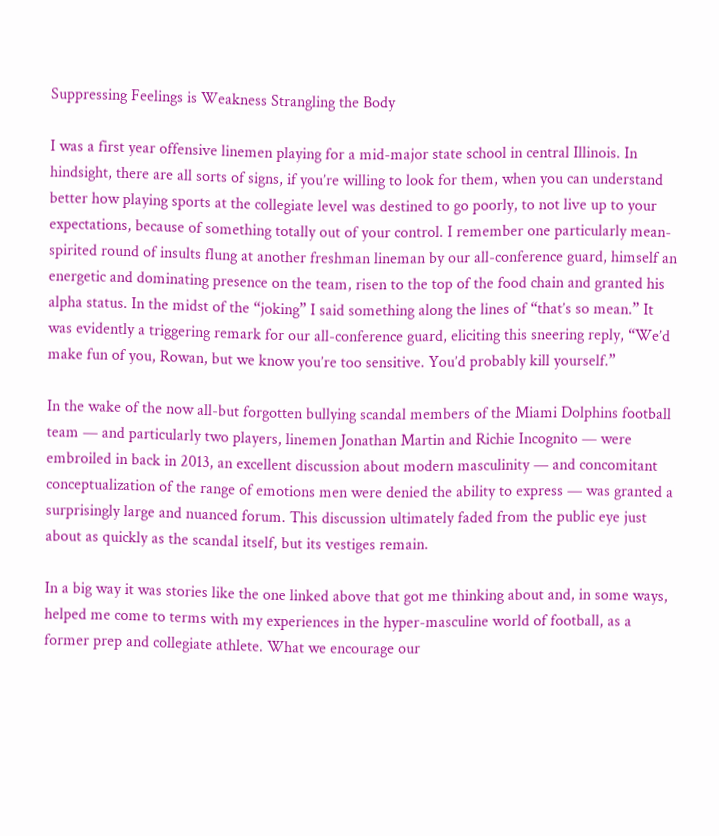Suppressing Feelings is Weakness Strangling the Body

I was a first year offensive linemen playing for a mid-major state school in central Illinois. In hindsight, there are all sorts of signs, if you’re willing to look for them, when you can understand better how playing sports at the collegiate level was destined to go poorly, to not live up to your expectations, because of something totally out of your control. I remember one particularly mean-spirited round of insults flung at another freshman lineman by our all-conference guard, himself an energetic and dominating presence on the team, risen to the top of the food chain and granted his alpha status. In the midst of the “joking” I said something along the lines of “that’s so mean.” It was evidently a triggering remark for our all-conference guard, eliciting this sneering reply, “We’d make fun of you, Rowan, but we know you’re too sensitive. You’d probably kill yourself.”

In the wake of the now all-but forgotten bullying scandal members of the Miami Dolphins football team — and particularly two players, linemen Jonathan Martin and Richie Incognito — were embroiled in back in 2013, an excellent discussion about modern masculinity — and concomitant conceptualization of the range of emotions men were denied the ability to express — was granted a surprisingly large and nuanced forum. This discussion ultimately faded from the public eye just about as quickly as the scandal itself, but its vestiges remain.

In a big way it was stories like the one linked above that got me thinking about and, in some ways, helped me come to terms with my experiences in the hyper-masculine world of football, as a former prep and collegiate athlete. What we encourage our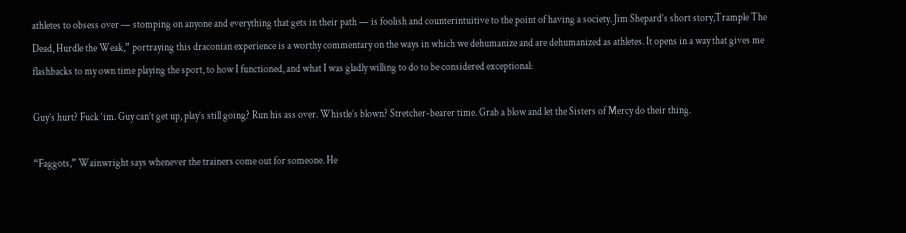athletes to obsess over — stomping on anyone and everything that gets in their path — is foolish and counterintuitive to the point of having a society. Jim Shepard’s short story,Trample The Dead, Hurdle the Weak,” portraying this draconian experience is a worthy commentary on the ways in which we dehumanize and are dehumanized as athletes. It opens in a way that gives me flashbacks to my own time playing the sport, to how I functioned, and what I was gladly willing to do to be considered exceptional:

Guy’s hurt? Fuck ‘im. Guy can’t get up, play’s still going? Run his ass over. Whistle’s blown? Stretcher-bearer time. Grab a blow and let the Sisters of Mercy do their thing.

“Faggots,” Wainwright says whenever the trainers come out for someone. He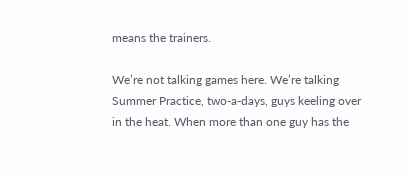means the trainers.

We’re not talking games here. We’re talking Summer Practice, two-a-days, guys keeling over in the heat. When more than one guy has the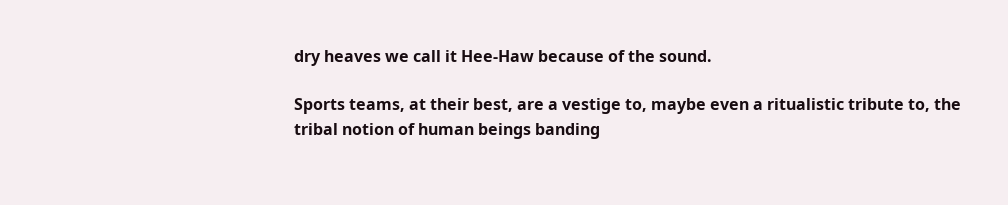dry heaves we call it Hee-Haw because of the sound.

Sports teams, at their best, are a vestige to, maybe even a ritualistic tribute to, the tribal notion of human beings banding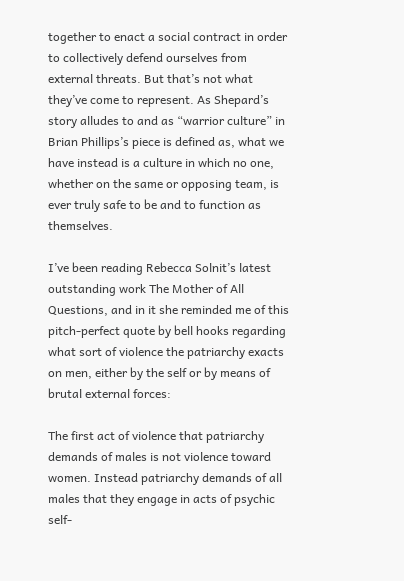together to enact a social contract in order to collectively defend ourselves from external threats. But that’s not what they’ve come to represent. As Shepard’s story alludes to and as “warrior culture” in Brian Phillips’s piece is defined as, what we have instead is a culture in which no one, whether on the same or opposing team, is ever truly safe to be and to function as themselves.

I’ve been reading Rebecca Solnit’s latest outstanding work The Mother of All Questions, and in it she reminded me of this pitch-perfect quote by bell hooks regarding what sort of violence the patriarchy exacts on men, either by the self or by means of brutal external forces:

The first act of violence that patriarchy demands of males is not violence toward women. Instead patriarchy demands of all males that they engage in acts of psychic self-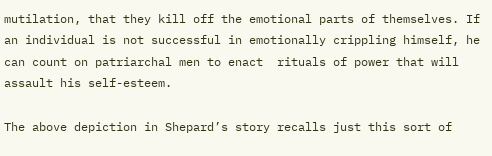mutilation, that they kill off the emotional parts of themselves. If an individual is not successful in emotionally crippling himself, he can count on patriarchal men to enact  rituals of power that will assault his self-esteem.

The above depiction in Shepard’s story recalls just this sort of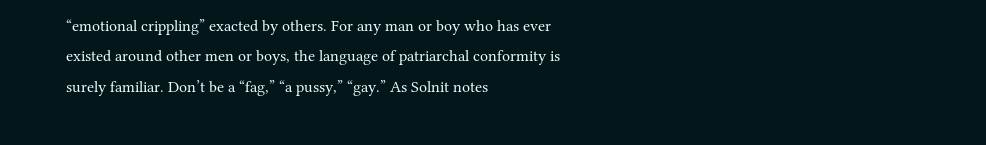“emotional crippling” exacted by others. For any man or boy who has ever existed around other men or boys, the language of patriarchal conformity is surely familiar. Don’t be a “fag,” “a pussy,” “gay.” As Solnit notes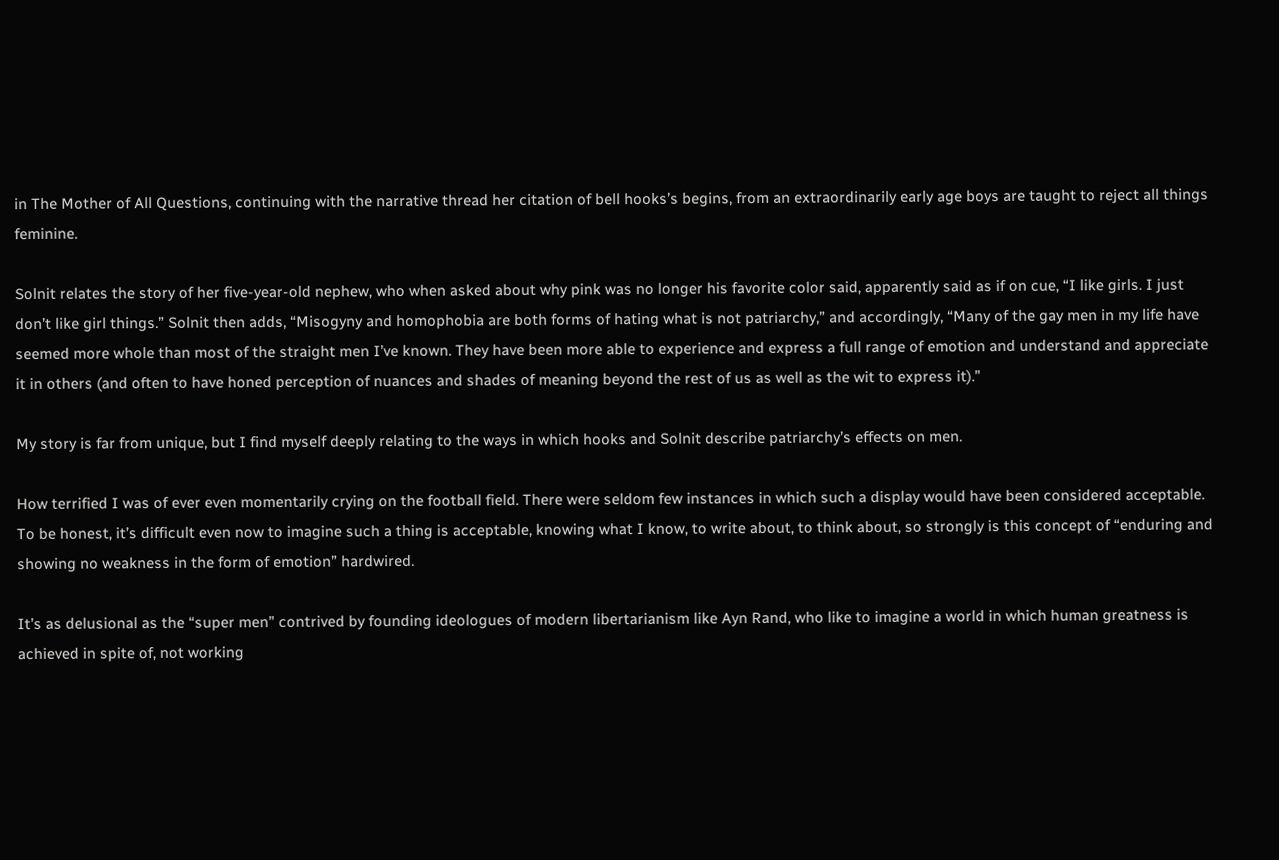in The Mother of All Questions, continuing with the narrative thread her citation of bell hooks’s begins, from an extraordinarily early age boys are taught to reject all things feminine.

Solnit relates the story of her five-year-old nephew, who when asked about why pink was no longer his favorite color said, apparently said as if on cue, “I like girls. I just don’t like girl things.” Solnit then adds, “Misogyny and homophobia are both forms of hating what is not patriarchy,” and accordingly, “Many of the gay men in my life have seemed more whole than most of the straight men I’ve known. They have been more able to experience and express a full range of emotion and understand and appreciate it in others (and often to have honed perception of nuances and shades of meaning beyond the rest of us as well as the wit to express it).”

My story is far from unique, but I find myself deeply relating to the ways in which hooks and Solnit describe patriarchy’s effects on men.

How terrified I was of ever even momentarily crying on the football field. There were seldom few instances in which such a display would have been considered acceptable. To be honest, it’s difficult even now to imagine such a thing is acceptable, knowing what I know, to write about, to think about, so strongly is this concept of “enduring and showing no weakness in the form of emotion” hardwired.

It’s as delusional as the “super men” contrived by founding ideologues of modern libertarianism like Ayn Rand, who like to imagine a world in which human greatness is achieved in spite of, not working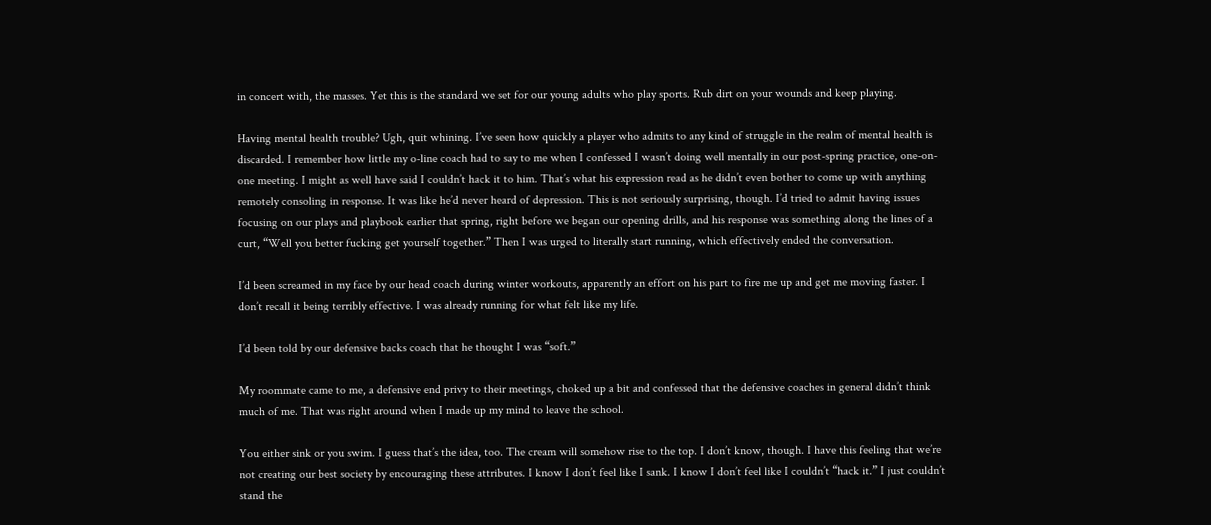in concert with, the masses. Yet this is the standard we set for our young adults who play sports. Rub dirt on your wounds and keep playing.

Having mental health trouble? Ugh, quit whining. I’ve seen how quickly a player who admits to any kind of struggle in the realm of mental health is discarded. I remember how little my o-line coach had to say to me when I confessed I wasn’t doing well mentally in our post-spring practice, one-on-one meeting. I might as well have said I couldn’t hack it to him. That’s what his expression read as he didn’t even bother to come up with anything remotely consoling in response. It was like he’d never heard of depression. This is not seriously surprising, though. I’d tried to admit having issues focusing on our plays and playbook earlier that spring, right before we began our opening drills, and his response was something along the lines of a curt, “Well you better fucking get yourself together.” Then I was urged to literally start running, which effectively ended the conversation.

I’d been screamed in my face by our head coach during winter workouts, apparently an effort on his part to fire me up and get me moving faster. I don’t recall it being terribly effective. I was already running for what felt like my life.

I’d been told by our defensive backs coach that he thought I was “soft.”

My roommate came to me, a defensive end privy to their meetings, choked up a bit and confessed that the defensive coaches in general didn’t think much of me. That was right around when I made up my mind to leave the school.

You either sink or you swim. I guess that’s the idea, too. The cream will somehow rise to the top. I don’t know, though. I have this feeling that we’re not creating our best society by encouraging these attributes. I know I don’t feel like I sank. I know I don’t feel like I couldn’t “hack it.” I just couldn’t stand the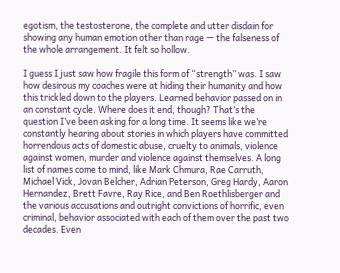egotism, the testosterone, the complete and utter disdain for showing any human emotion other than rage — the falseness of the whole arrangement. It felt so hollow.

I guess I just saw how fragile this form of “strength” was. I saw how desirous my coaches were at hiding their humanity and how this trickled down to the players. Learned behavior passed on in an constant cycle. Where does it end, though? That’s the question I’ve been asking for a long time. It seems like we’re constantly hearing about stories in which players have committed horrendous acts of domestic abuse, cruelty to animals, violence against women, murder and violence against themselves. A long list of names come to mind, like Mark Chmura, Rae Carruth, Michael Vick, Jovan Belcher, Adrian Peterson, Greg Hardy, Aaron Hernandez, Brett Favre, Ray Rice, and Ben Roethlisberger and the various accusations and outright convictions of horrific, even criminal, behavior associated with each of them over the past two decades. Even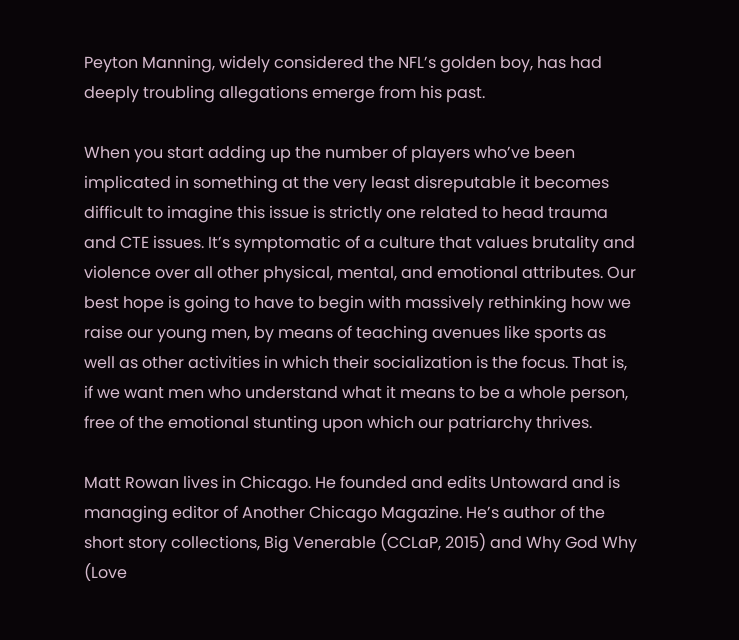Peyton Manning, widely considered the NFL’s golden boy, has had deeply troubling allegations emerge from his past.

When you start adding up the number of players who’ve been implicated in something at the very least disreputable it becomes difficult to imagine this issue is strictly one related to head trauma and CTE issues. It’s symptomatic of a culture that values brutality and violence over all other physical, mental, and emotional attributes. Our best hope is going to have to begin with massively rethinking how we raise our young men, by means of teaching avenues like sports as well as other activities in which their socialization is the focus. That is, if we want men who understand what it means to be a whole person, free of the emotional stunting upon which our patriarchy thrives.

Matt Rowan lives in Chicago. He founded and edits Untoward and is managing editor of Another Chicago Magazine. He’s author of the short story collections, Big Venerable (CCLaP, 2015) and Why God Why (Love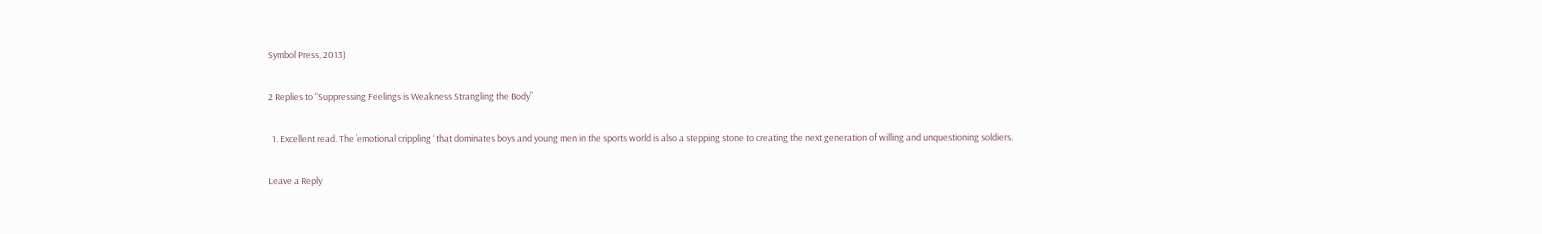Symbol Press, 2013)

2 Replies to “Suppressing Feelings is Weakness Strangling the Body”

  1. Excellent read. The ’emotional crippling ‘ that dominates boys and young men in the sports world is also a stepping stone to creating the next generation of willing and unquestioning soldiers.

Leave a Reply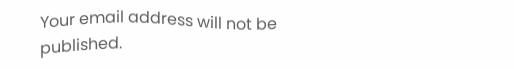Your email address will not be published.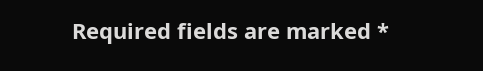Required fields are marked *